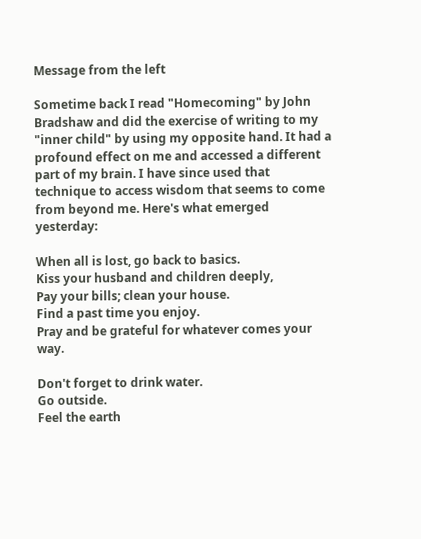Message from the left

Sometime back I read "Homecoming" by John Bradshaw and did the exercise of writing to my "inner child" by using my opposite hand. It had a profound effect on me and accessed a different part of my brain. I have since used that technique to access wisdom that seems to come from beyond me. Here's what emerged yesterday:

When all is lost, go back to basics.
Kiss your husband and children deeply,
Pay your bills; clean your house.
Find a past time you enjoy.
Pray and be grateful for whatever comes your way.

Don't forget to drink water.
Go outside.
Feel the earth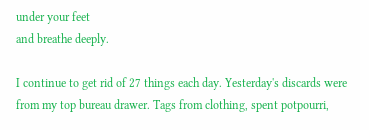under your feet
and breathe deeply.

I continue to get rid of 27 things each day. Yesterday's discards were from my top bureau drawer. Tags from clothing, spent potpourri,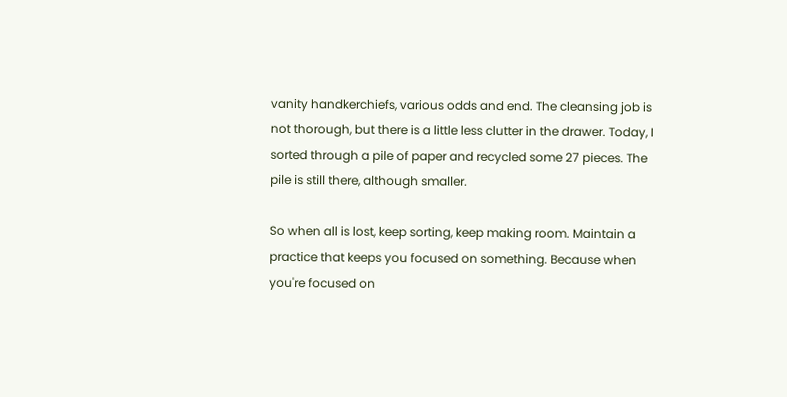vanity handkerchiefs, various odds and end. The cleansing job is not thorough, but there is a little less clutter in the drawer. Today, I sorted through a pile of paper and recycled some 27 pieces. The pile is still there, although smaller.

So when all is lost, keep sorting, keep making room. Maintain a practice that keeps you focused on something. Because when you're focused on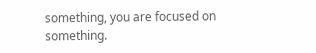something, you are focused on something.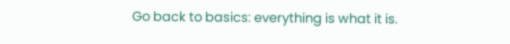Go back to basics: everything is what it is.